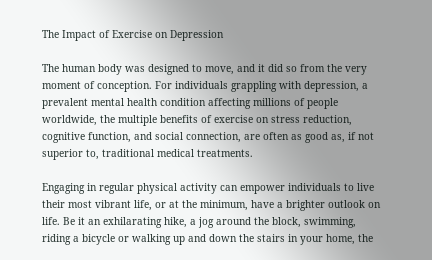The Impact of Exercise on Depression

The human body was designed to move, and it did so from the very moment of conception. For individuals grappling with depression, a prevalent mental health condition affecting millions of people worldwide, the multiple benefits of exercise on stress reduction, cognitive function, and social connection, are often as good as, if not superior to, traditional medical treatments.

Engaging in regular physical activity can empower individuals to live their most vibrant life, or at the minimum, have a brighter outlook on life. Be it an exhilarating hike, a jog around the block, swimming, riding a bicycle or walking up and down the stairs in your home, the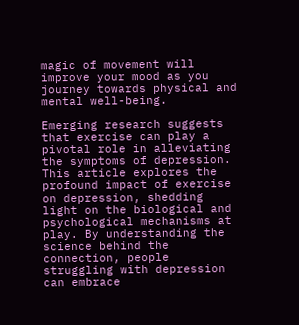magic of movement will improve your mood as you journey towards physical and mental well-being.

Emerging research suggests that exercise can play a pivotal role in alleviating the symptoms of depression. This article explores the profound impact of exercise on depression, shedding light on the biological and psychological mechanisms at play. By understanding the science behind the connection, people struggling with depression can embrace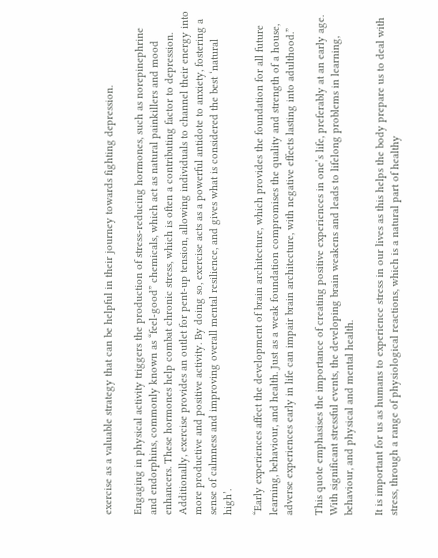exercise as a valuable strategy that can be helpful in their journey towards fighting depression.

Engaging in physical activity triggers the production of stress-reducing hormones, such as norepinephrine and endorphins, commonly known as “feel-good” chemicals, which act as natural painkillers and mood enhancers. These hormones help combat chronic stress, which is often a contributing factor to depression. Additionally, exercise provides an outlet for pent-up tension, allowing individuals to channel their energy into more productive and positive activity. By doing so, exercise acts as a powerful antidote to anxiety, fostering a sense of calmness and improving overall mental resilience, and gives what is considered the best ‘natural high’.

“Early experiences affect the development of brain architecture, which provides the foundation for all future learning, behaviour, and health. Just as a weak foundation compromises the quality and strength of a house, adverse experiences early in life can impair brain architecture, with negative effects lasting into adulthood.”

This quote emphasises the importance of creating positive experiences in one’s life, preferably at an early age. With significant stressful events, the developing brain weakens and leads to lifelong problems in learning, behaviour, and physical and mental health.

It is important for us as humans to experience stress in our lives as this helps the body prepare us to deal with stress, through a range of physiological reactions, which is a natural part of healthy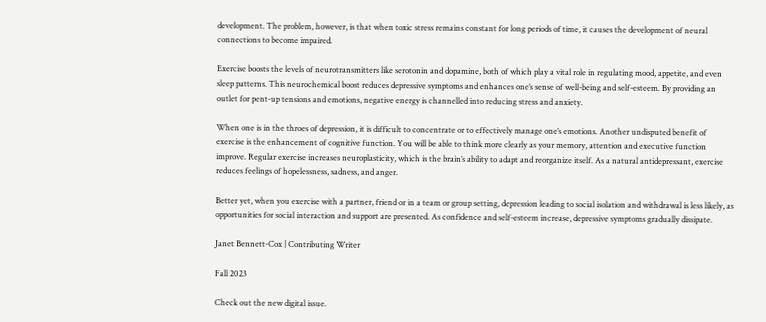development. The problem, however, is that when toxic stress remains constant for long periods of time, it causes the development of neural connections to become impaired.

Exercise boosts the levels of neurotransmitters like serotonin and dopamine, both of which play a vital role in regulating mood, appetite, and even sleep patterns. This neurochemical boost reduces depressive symptoms and enhances one’s sense of well-being and self-esteem. By providing an outlet for pent-up tensions and emotions, negative energy is channelled into reducing stress and anxiety.

When one is in the throes of depression, it is difficult to concentrate or to effectively manage one’s emotions. Another undisputed benefit of exercise is the enhancement of cognitive function. You will be able to think more clearly as your memory, attention and executive function improve. Regular exercise increases neuroplasticity, which is the brain’s ability to adapt and reorganize itself. As a natural antidepressant, exercise reduces feelings of hopelessness, sadness, and anger.

Better yet, when you exercise with a partner, friend or in a team or group setting, depression leading to social isolation and withdrawal is less likely, as opportunities for social interaction and support are presented. As confidence and self-esteem increase, depressive symptoms gradually dissipate.

Janet Bennett-Cox | Contributing Writer

Fall 2023

Check out the new digital issue.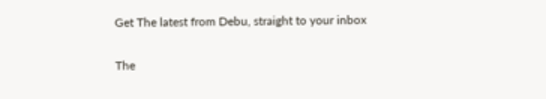Get The latest from Debu, straight to your inbox

The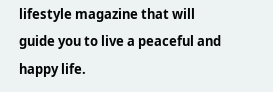lifestyle magazine that will guide you to live a peaceful and happy life.